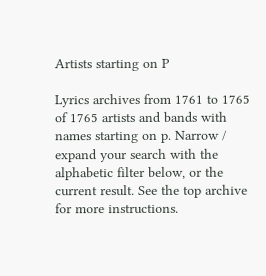Artists starting on P

Lyrics archives from 1761 to 1765 of 1765 artists and bands with names starting on p. Narrow / expand your search with the alphabetic filter below, or the current result. See the top archive for more instructions.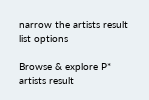narrow the artists result list options

Browse & explore P* artists result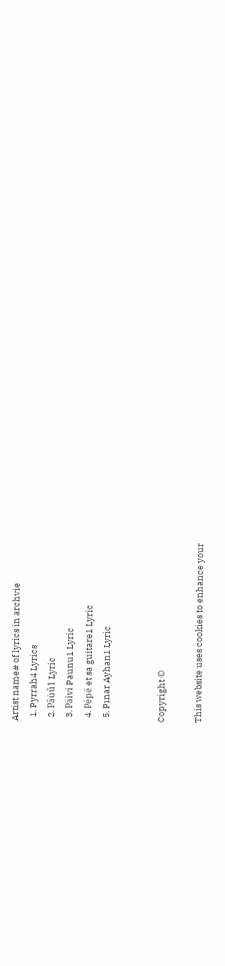Artist name# of lyrics in archvie
  1. Pyrrah4 Lyrics
  2. Pâüû1 Lyric
  3. Päivi Paunu1 Lyric
  4. Pépé et sa guitare1 Lyric
  5. Pınar Ayhan1 Lyric


Copyright ©

This website uses cookies to enhance your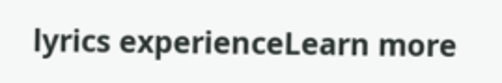lyrics experienceLearn more